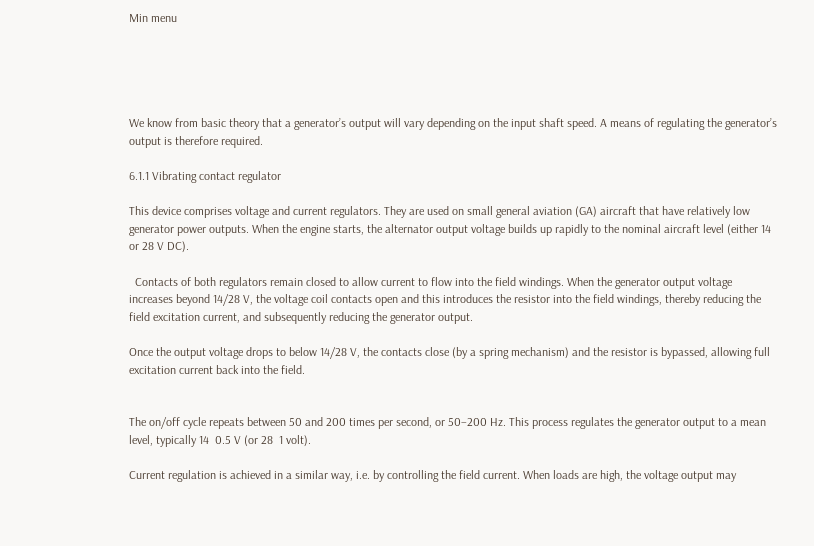Min menu





We know from basic theory that a generator’s output will vary depending on the input shaft speed. A means of regulating the generator’s output is therefore required.

6.1.1 Vibrating contact regulator

This device comprises voltage and current regulators. They are used on small general aviation (GA) aircraft that have relatively low generator power outputs. When the engine starts, the alternator output voltage builds up rapidly to the nominal aircraft level (either 14 or 28 V DC).

  Contacts of both regulators remain closed to allow current to flow into the field windings. When the generator output voltage increases beyond 14/28 V, the voltage coil contacts open and this introduces the resistor into the field windings, thereby reducing the field excitation current, and subsequently reducing the generator output.

Once the output voltage drops to below 14/28 V, the contacts close (by a spring mechanism) and the resistor is bypassed, allowing full excitation current back into the field.


The on/off cycle repeats between 50 and 200 times per second, or 50–200 Hz. This process regulates the generator output to a mean level, typically 14  0.5 V (or 28  1 volt).

Current regulation is achieved in a similar way, i.e. by controlling the field current. When loads are high, the voltage output may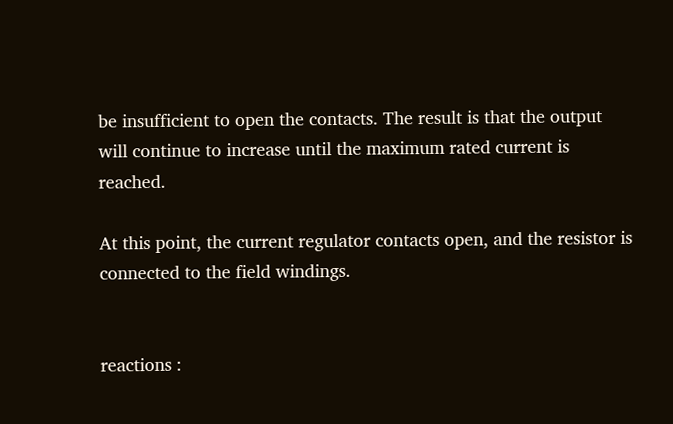be insufficient to open the contacts. The result is that the output will continue to increase until the maximum rated current is reached.

At this point, the current regulator contacts open, and the resistor is connected to the field windings.


reactions :